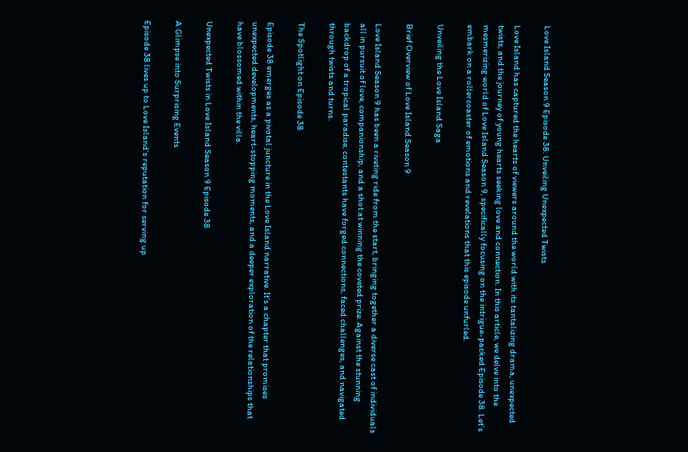Love Island Season 9 Episode 38: Unveiling Unexpected Twists

Love Island has captured the hearts of viewers around the world with its tantalizing drama, unexpected twists, and the journey of young hearts seeking love and connection. In this article, we delve into the mesmerizing world of Love Island Season 9, specifically focusing on the intrigue-packed Episode 38. Let’s embark on a rollercoaster of emotions and revelations that this episode unfurled.

Unveiling the Love Island Saga

Brief Overview of Love Island Season 9

Love Island Season 9 has been a riveting ride from the start, bringing together a diverse cast of individuals all in pursuit of love, companionship, and a shot at winning the coveted prize. Against the stunning backdrop of a tropical paradise, contestants have forged connections, faced challenges, and navigated through twists and turns.

The Spotlight on Episode 38

Episode 38 emerges as a pivotal juncture in the Love Island narrative. It’s a chapter that promises unexpected developments, heart-stopping moments, and a deeper exploration of the relationships that have blossomed within the villa.

Unexpected Twists in Love Island Season 9 Episode 38

A Glimpse into Surprising Events

Episode 38 lives up to Love Island’s reputation for serving up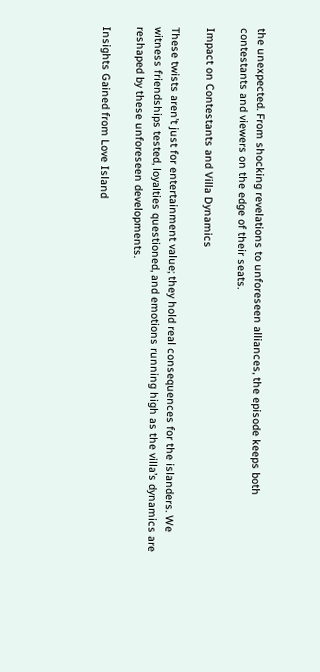the unexpected. From shocking revelations to unforeseen alliances, the episode keeps both contestants and viewers on the edge of their seats.

Impact on Contestants and Villa Dynamics

These twists aren’t just for entertainment value; they hold real consequences for the islanders. We witness friendships tested, loyalties questioned, and emotions running high as the villa’s dynamics are reshaped by these unforeseen developments.

Insights Gained from Love Island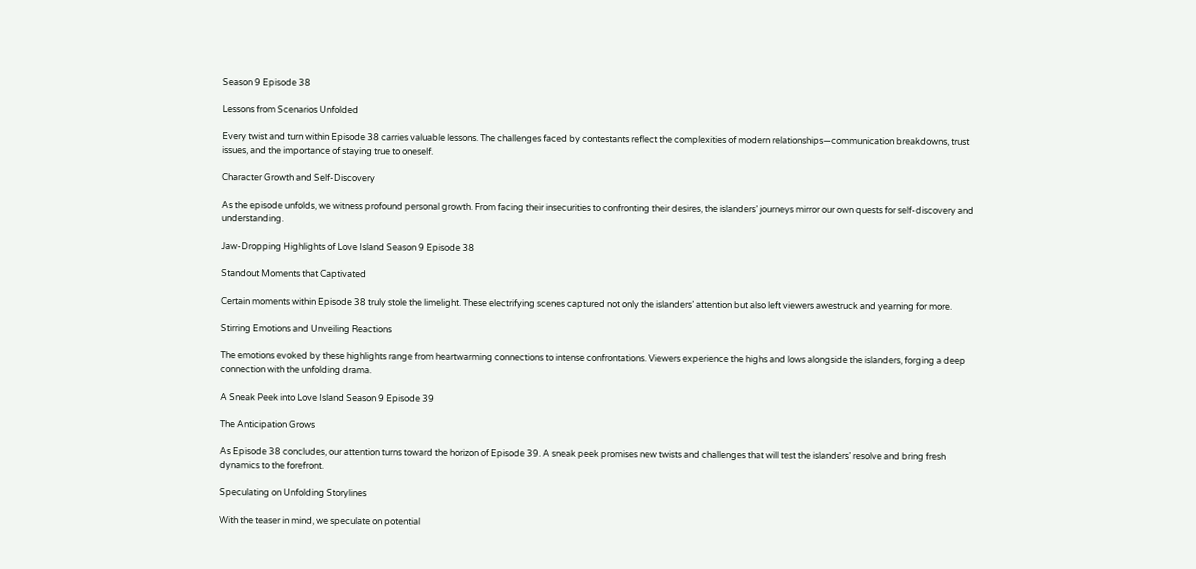Season 9 Episode 38

Lessons from Scenarios Unfolded

Every twist and turn within Episode 38 carries valuable lessons. The challenges faced by contestants reflect the complexities of modern relationships—communication breakdowns, trust issues, and the importance of staying true to oneself.

Character Growth and Self-Discovery

As the episode unfolds, we witness profound personal growth. From facing their insecurities to confronting their desires, the islanders’ journeys mirror our own quests for self-discovery and understanding.

Jaw-Dropping Highlights of Love Island Season 9 Episode 38

Standout Moments that Captivated

Certain moments within Episode 38 truly stole the limelight. These electrifying scenes captured not only the islanders’ attention but also left viewers awestruck and yearning for more.

Stirring Emotions and Unveiling Reactions

The emotions evoked by these highlights range from heartwarming connections to intense confrontations. Viewers experience the highs and lows alongside the islanders, forging a deep connection with the unfolding drama.

A Sneak Peek into Love Island Season 9 Episode 39

The Anticipation Grows

As Episode 38 concludes, our attention turns toward the horizon of Episode 39. A sneak peek promises new twists and challenges that will test the islanders’ resolve and bring fresh dynamics to the forefront.

Speculating on Unfolding Storylines

With the teaser in mind, we speculate on potential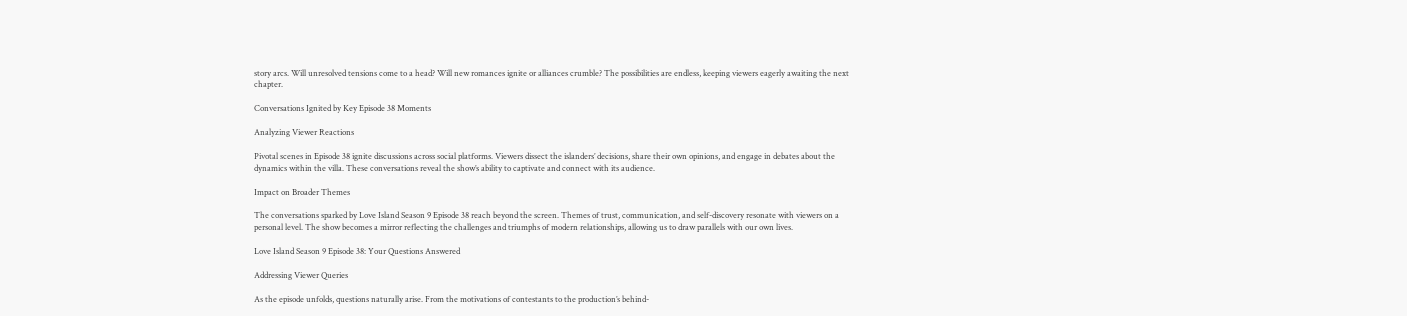story arcs. Will unresolved tensions come to a head? Will new romances ignite or alliances crumble? The possibilities are endless, keeping viewers eagerly awaiting the next chapter.

Conversations Ignited by Key Episode 38 Moments

Analyzing Viewer Reactions

Pivotal scenes in Episode 38 ignite discussions across social platforms. Viewers dissect the islanders’ decisions, share their own opinions, and engage in debates about the dynamics within the villa. These conversations reveal the show’s ability to captivate and connect with its audience.

Impact on Broader Themes

The conversations sparked by Love Island Season 9 Episode 38 reach beyond the screen. Themes of trust, communication, and self-discovery resonate with viewers on a personal level. The show becomes a mirror reflecting the challenges and triumphs of modern relationships, allowing us to draw parallels with our own lives.

Love Island Season 9 Episode 38: Your Questions Answered

Addressing Viewer Queries

As the episode unfolds, questions naturally arise. From the motivations of contestants to the production’s behind-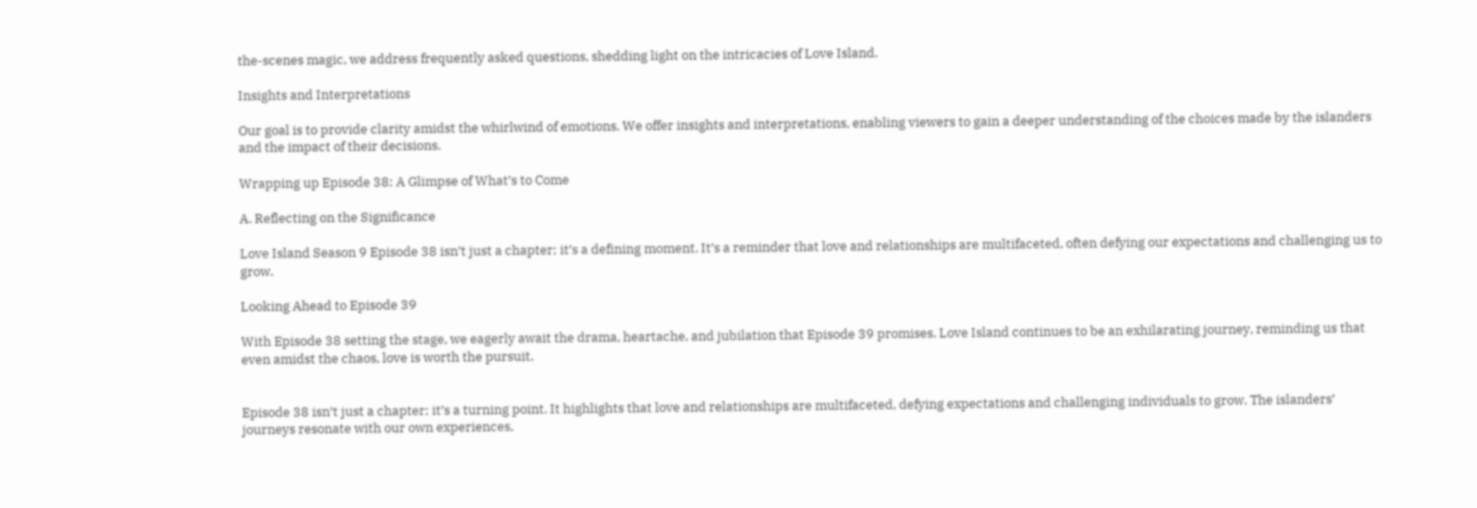the-scenes magic, we address frequently asked questions, shedding light on the intricacies of Love Island.

Insights and Interpretations

Our goal is to provide clarity amidst the whirlwind of emotions. We offer insights and interpretations, enabling viewers to gain a deeper understanding of the choices made by the islanders and the impact of their decisions.

Wrapping up Episode 38: A Glimpse of What’s to Come

A. Reflecting on the Significance

Love Island Season 9 Episode 38 isn’t just a chapter; it’s a defining moment. It’s a reminder that love and relationships are multifaceted, often defying our expectations and challenging us to grow.

Looking Ahead to Episode 39

With Episode 38 setting the stage, we eagerly await the drama, heartache, and jubilation that Episode 39 promises. Love Island continues to be an exhilarating journey, reminding us that even amidst the chaos, love is worth the pursuit.


Episode 38 isn’t just a chapter; it’s a turning point. It highlights that love and relationships are multifaceted, defying expectations and challenging individuals to grow. The islanders’ journeys resonate with our own experiences,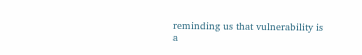reminding us that vulnerability is a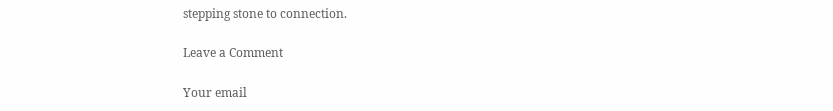stepping stone to connection.

Leave a Comment

Your email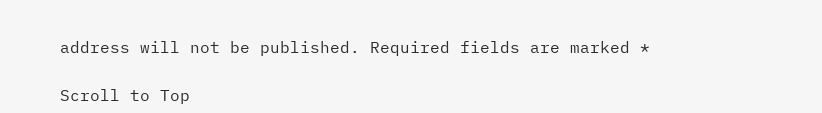address will not be published. Required fields are marked *

Scroll to Top